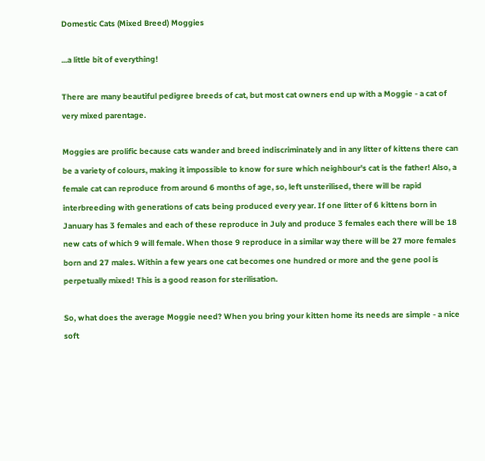Domestic Cats (Mixed Breed) Moggies

...a little bit of everything!

There are many beautiful pedigree breeds of cat, but most cat owners end up with a Moggie - a cat of very mixed parentage.

Moggies are prolific because cats wander and breed indiscriminately and in any litter of kittens there can be a variety of colours, making it impossible to know for sure which neighbour's cat is the father! Also, a female cat can reproduce from around 6 months of age, so, left unsterilised, there will be rapid interbreeding with generations of cats being produced every year. If one litter of 6 kittens born in January has 3 females and each of these reproduce in July and produce 3 females each there will be 18 new cats of which 9 will female. When those 9 reproduce in a similar way there will be 27 more females born and 27 males. Within a few years one cat becomes one hundred or more and the gene pool is perpetually mixed! This is a good reason for sterilisation.

So, what does the average Moggie need? When you bring your kitten home its needs are simple - a nice soft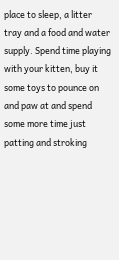place to sleep, a litter tray and a food and water supply. Spend time playing with your kitten, buy it some toys to pounce on and paw at and spend some more time just patting and stroking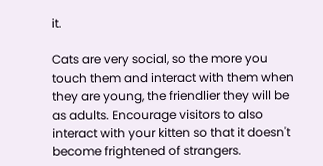it.

Cats are very social, so the more you touch them and interact with them when they are young, the friendlier they will be as adults. Encourage visitors to also interact with your kitten so that it doesn't become frightened of strangers.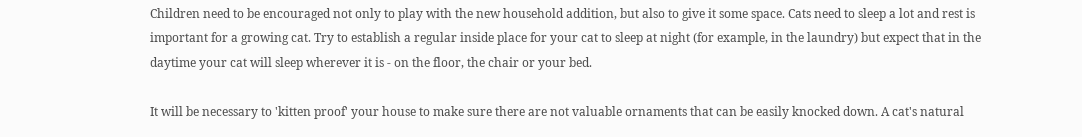Children need to be encouraged not only to play with the new household addition, but also to give it some space. Cats need to sleep a lot and rest is important for a growing cat. Try to establish a regular inside place for your cat to sleep at night (for example, in the laundry) but expect that in the daytime your cat will sleep wherever it is - on the floor, the chair or your bed.

It will be necessary to 'kitten proof' your house to make sure there are not valuable ornaments that can be easily knocked down. A cat's natural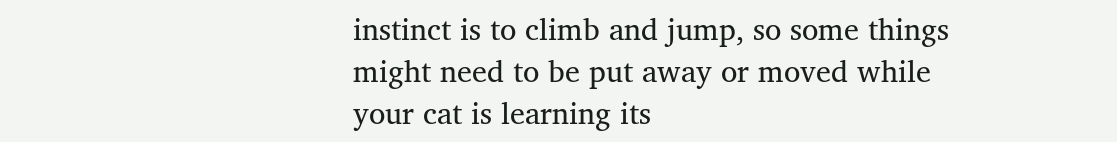instinct is to climb and jump, so some things might need to be put away or moved while your cat is learning its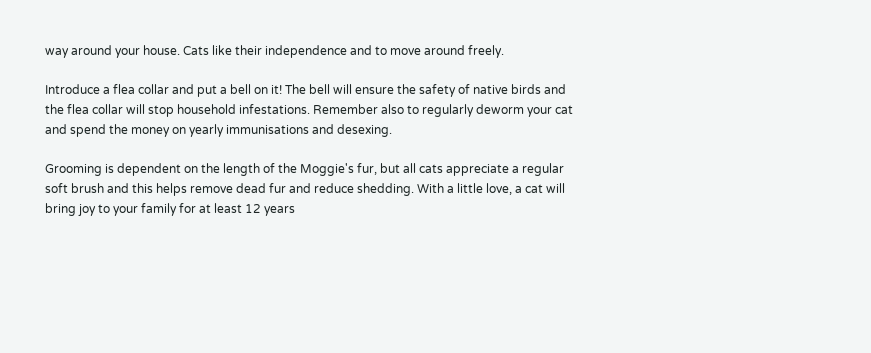way around your house. Cats like their independence and to move around freely.

Introduce a flea collar and put a bell on it! The bell will ensure the safety of native birds and the flea collar will stop household infestations. Remember also to regularly deworm your cat and spend the money on yearly immunisations and desexing.

Grooming is dependent on the length of the Moggie's fur, but all cats appreciate a regular soft brush and this helps remove dead fur and reduce shedding. With a little love, a cat will bring joy to your family for at least 12 years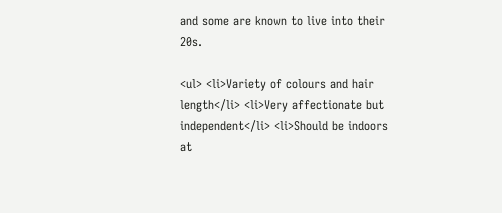and some are known to live into their 20s.

<ul> <li>Variety of colours and hair length</li> <li>Very affectionate but independent</li> <li>Should be indoors at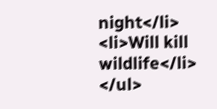night</li> <li>Will kill wildlife</li> </ul>